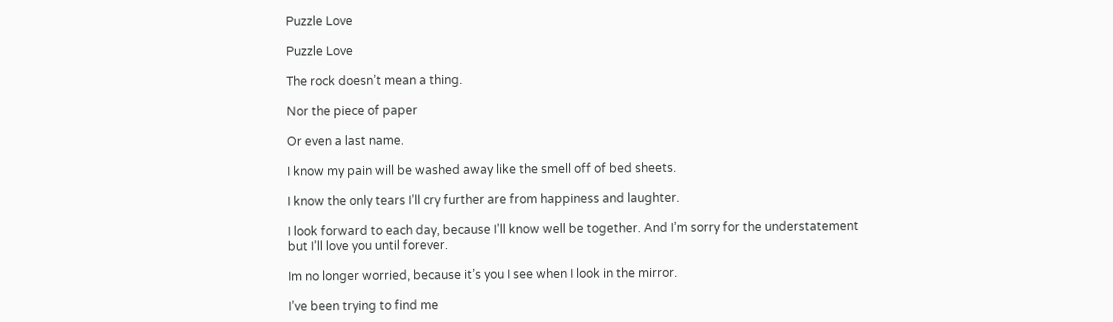Puzzle Love

Puzzle Love

The rock doesn’t mean a thing.

Nor the piece of paper

Or even a last name.

I know my pain will be washed away like the smell off of bed sheets.

I know the only tears I’ll cry further are from happiness and laughter.

I look forward to each day, because I’ll know well be together. And I’m sorry for the understatement but I’ll love you until forever.

Im no longer worried, because it’s you I see when I look in the mirror.

I’ve been trying to find me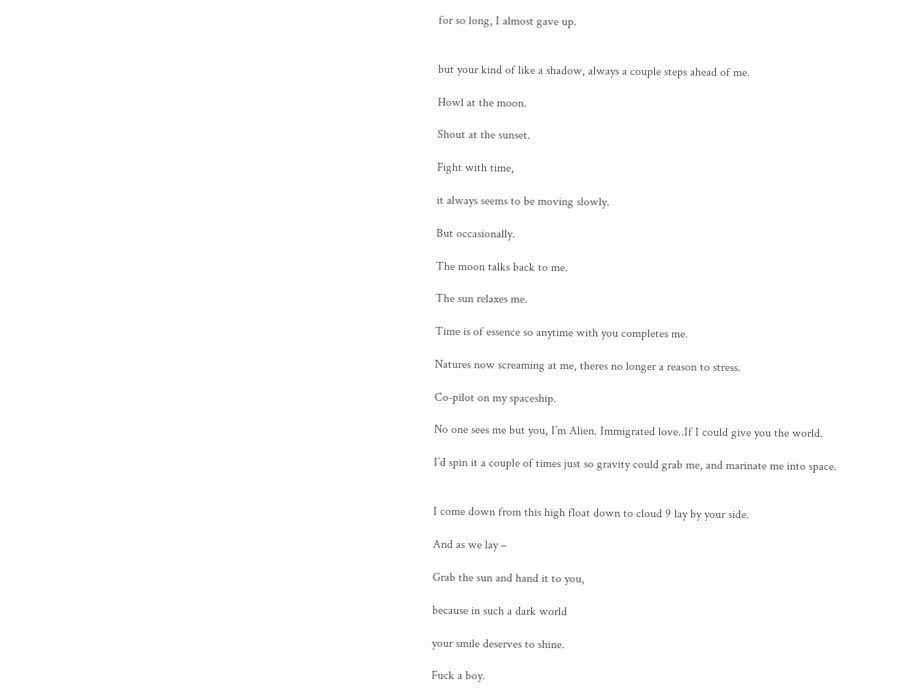for so long, I almost gave up.


but your kind of like a shadow, always a couple steps ahead of me.

Howl at the moon.

Shout at the sunset.

Fight with time,

it always seems to be moving slowly.

But occasionally.

The moon talks back to me.

The sun relaxes me.

Time is of essence so anytime with you completes me.

Natures now screaming at me, theres no longer a reason to stress.

Co-pilot on my spaceship.

No one sees me but you, I’m Alien. Immigrated love..If I could give you the world.

I’d spin it a couple of times just so gravity could grab me, and marinate me into space.


I come down from this high float down to cloud 9 lay by your side.

And as we lay –

Grab the sun and hand it to you,

because in such a dark world

your smile deserves to shine.

Fuck a boy.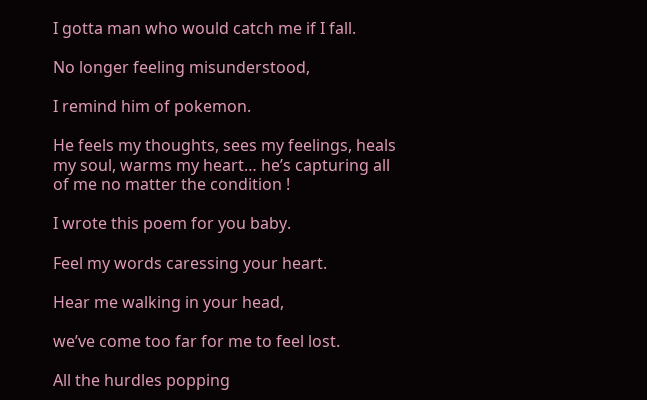I gotta man who would catch me if I fall.

No longer feeling misunderstood,

I remind him of pokemon.

He feels my thoughts, sees my feelings, heals my soul, warms my heart… he’s capturing all of me no matter the condition !

I wrote this poem for you baby.

Feel my words caressing your heart.

Hear me walking in your head,

we’ve come too far for me to feel lost.

All the hurdles popping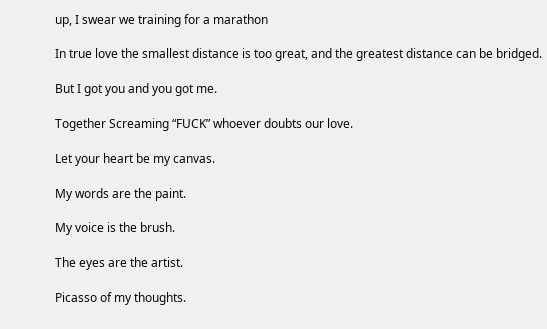up, I swear we training for a marathon

In true love the smallest distance is too great, and the greatest distance can be bridged.

But I got you and you got me.

Together Screaming “FUCK” whoever doubts our love.

Let your heart be my canvas.

My words are the paint.

My voice is the brush.

The eyes are the artist.

Picasso of my thoughts.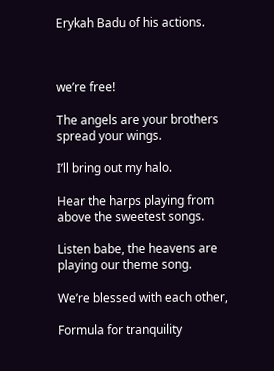Erykah Badu of his actions.



we’re free!

The angels are your brothers spread your wings.

I’ll bring out my halo.

Hear the harps playing from above the sweetest songs.

Listen babe, the heavens are playing our theme song.

We’re blessed with each other,

Formula for tranquility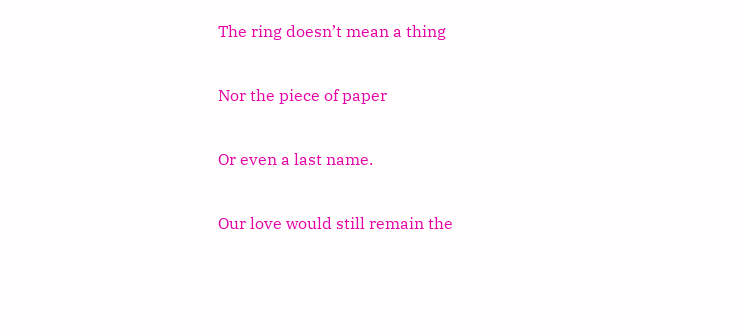The ring doesn’t mean a thing

Nor the piece of paper

Or even a last name.

Our love would still remain the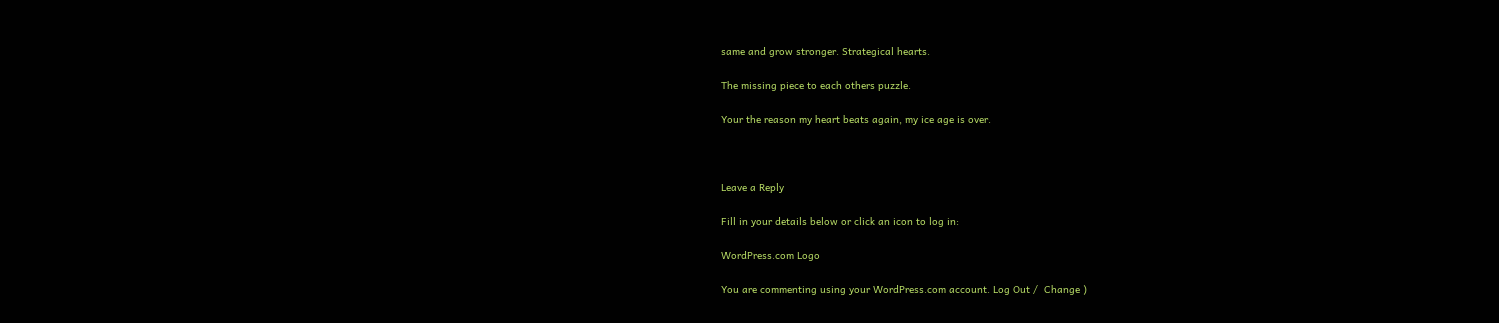same and grow stronger. Strategical hearts.

The missing piece to each others puzzle.

Your the reason my heart beats again, my ice age is over.



Leave a Reply

Fill in your details below or click an icon to log in:

WordPress.com Logo

You are commenting using your WordPress.com account. Log Out /  Change )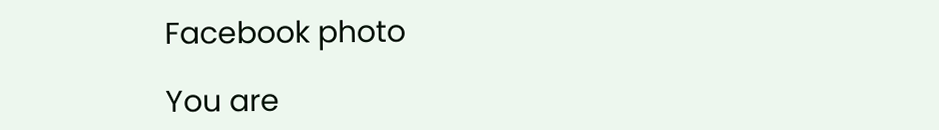Facebook photo

You are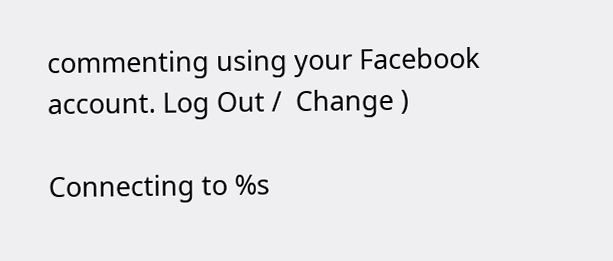commenting using your Facebook account. Log Out /  Change )

Connecting to %s